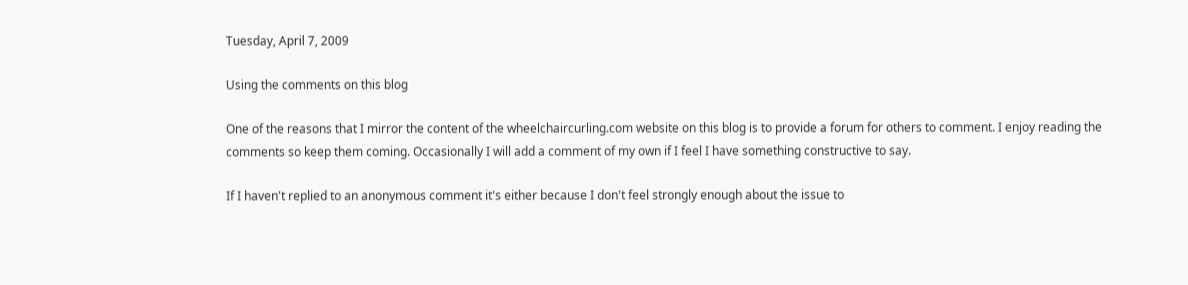Tuesday, April 7, 2009

Using the comments on this blog

One of the reasons that I mirror the content of the wheelchaircurling.com website on this blog is to provide a forum for others to comment. I enjoy reading the comments so keep them coming. Occasionally I will add a comment of my own if I feel I have something constructive to say.

If I haven't replied to an anonymous comment it's either because I don't feel strongly enough about the issue to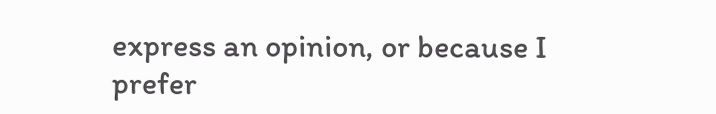express an opinion, or because I prefer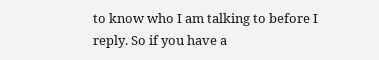to know who I am talking to before I reply. So if you have a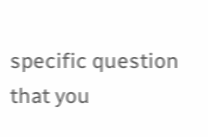specific question that you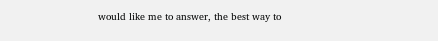would like me to answer, the best way to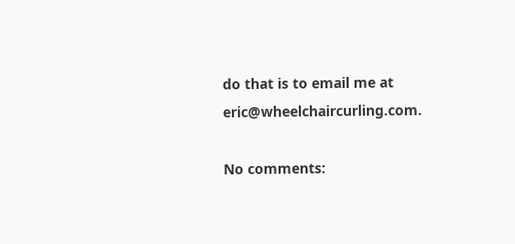do that is to email me at eric@wheelchaircurling.com.

No comments: